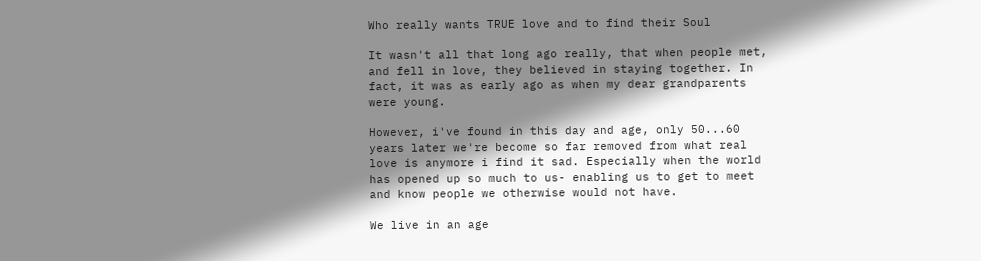Who really wants TRUE love and to find their Soul

It wasn't all that long ago really, that when people met, and fell in love, they believed in staying together. In fact, it was as early ago as when my dear grandparents were young.

However, i've found in this day and age, only 50...60 years later we're become so far removed from what real love is anymore i find it sad. Especially when the world has opened up so much to us- enabling us to get to meet and know people we otherwise would not have.

We live in an age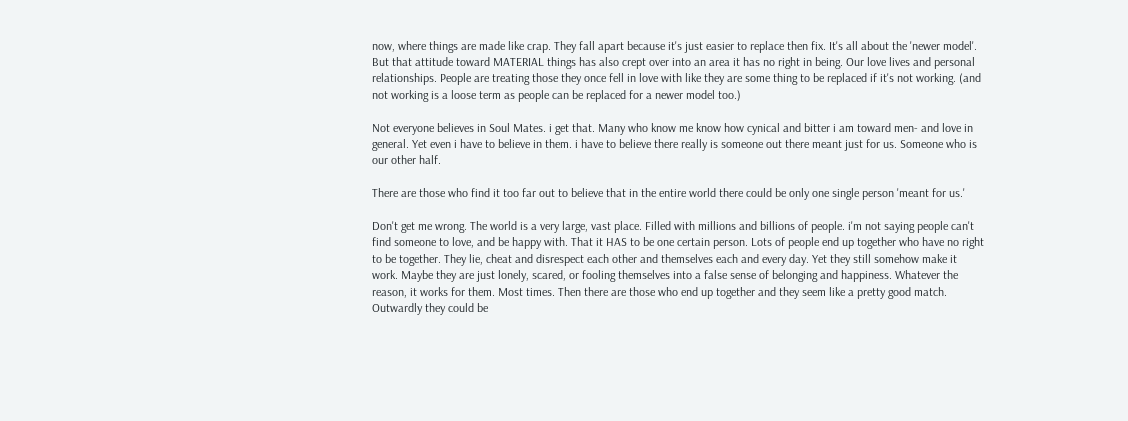now, where things are made like crap. They fall apart because it's just easier to replace then fix. It's all about the 'newer model'. But that attitude toward MATERIAL things has also crept over into an area it has no right in being. Our love lives and personal relationships. People are treating those they once fell in love with like they are some thing to be replaced if it's not working. (and not working is a loose term as people can be replaced for a newer model too.)

Not everyone believes in Soul Mates. i get that. Many who know me know how cynical and bitter i am toward men- and love in general. Yet even i have to believe in them. i have to believe there really is someone out there meant just for us. Someone who is our other half.

There are those who find it too far out to believe that in the entire world there could be only one single person 'meant for us.'

Don't get me wrong. The world is a very large, vast place. Filled with millions and billions of people. i'm not saying people can't find someone to love, and be happy with. That it HAS to be one certain person. Lots of people end up together who have no right to be together. They lie, cheat and disrespect each other and themselves each and every day. Yet they still somehow make it work. Maybe they are just lonely, scared, or fooling themselves into a false sense of belonging and happiness. Whatever the reason, it works for them. Most times. Then there are those who end up together and they seem like a pretty good match. Outwardly they could be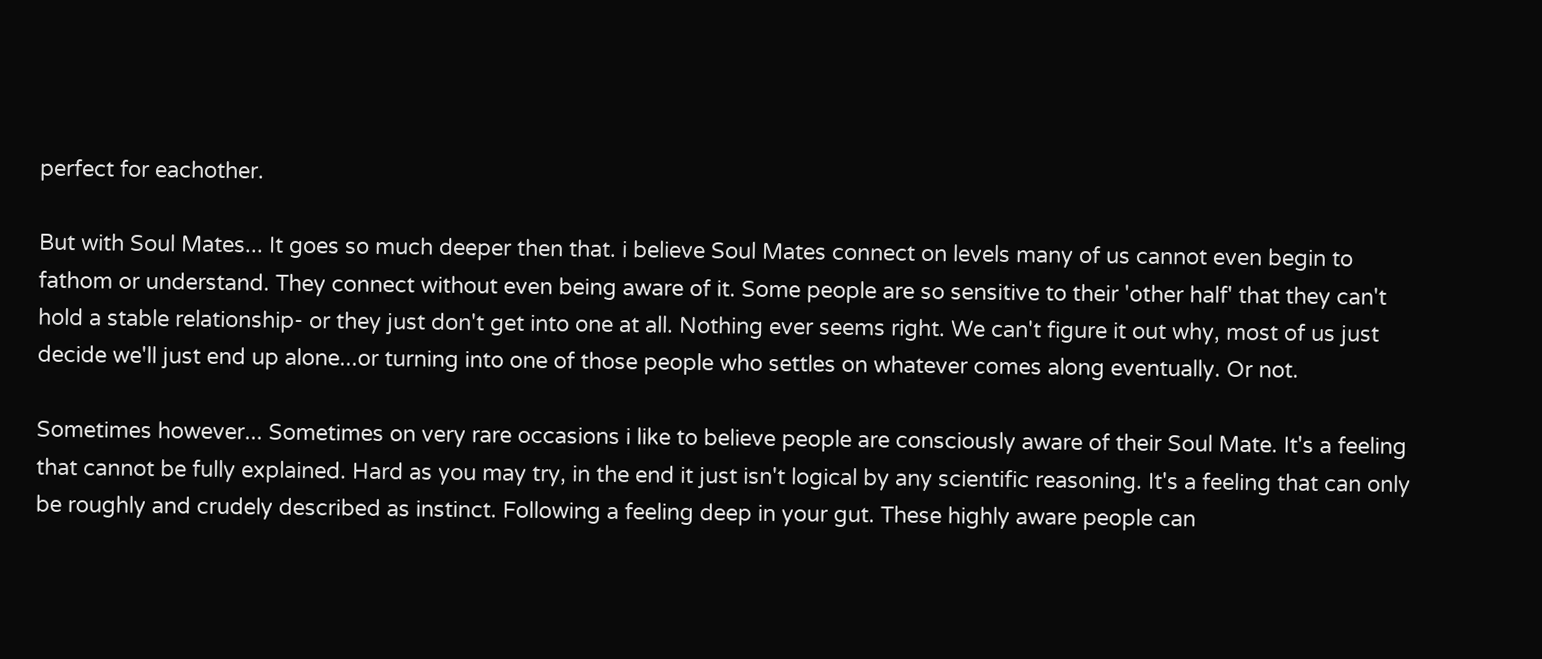perfect for eachother.

But with Soul Mates... It goes so much deeper then that. i believe Soul Mates connect on levels many of us cannot even begin to fathom or understand. They connect without even being aware of it. Some people are so sensitive to their 'other half' that they can't hold a stable relationship- or they just don't get into one at all. Nothing ever seems right. We can't figure it out why, most of us just decide we'll just end up alone...or turning into one of those people who settles on whatever comes along eventually. Or not.

Sometimes however... Sometimes on very rare occasions i like to believe people are consciously aware of their Soul Mate. It's a feeling that cannot be fully explained. Hard as you may try, in the end it just isn't logical by any scientific reasoning. It's a feeling that can only be roughly and crudely described as instinct. Following a feeling deep in your gut. These highly aware people can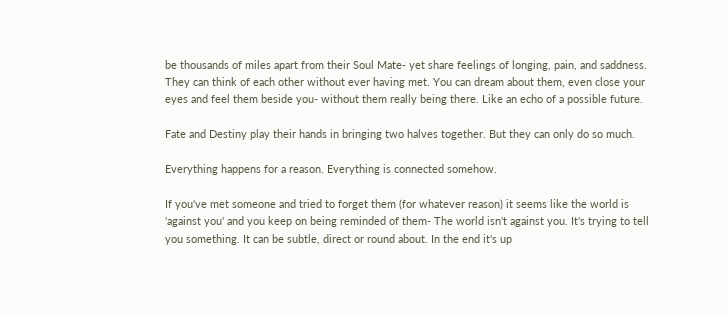be thousands of miles apart from their Soul Mate- yet share feelings of longing, pain, and saddness. They can think of each other without ever having met. You can dream about them, even close your eyes and feel them beside you- without them really being there. Like an echo of a possible future.

Fate and Destiny play their hands in bringing two halves together. But they can only do so much.

Everything happens for a reason. Everything is connected somehow.

If you've met someone and tried to forget them (for whatever reason) it seems like the world is 'against you' and you keep on being reminded of them- The world isn't against you. It's trying to tell you something. It can be subtle, direct or round about. In the end it's up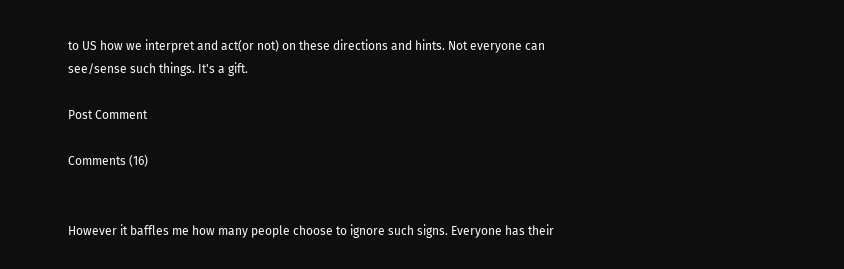to US how we interpret and act(or not) on these directions and hints. Not everyone can see/sense such things. It's a gift.

Post Comment

Comments (16)


However it baffles me how many people choose to ignore such signs. Everyone has their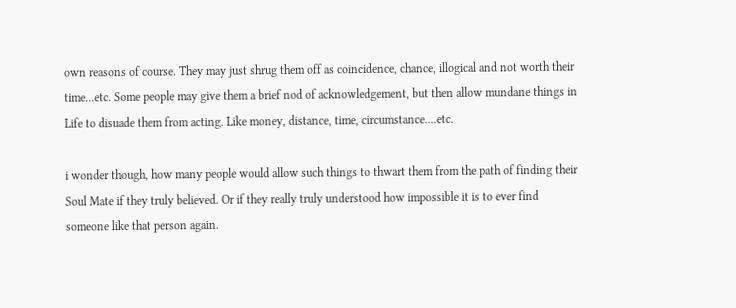own reasons of course. They may just shrug them off as coincidence, chance, illogical and not worth their time...etc. Some people may give them a brief nod of acknowledgement, but then allow mundane things in Life to disuade them from acting. Like money, distance, time, circumstance....etc.

i wonder though, how many people would allow such things to thwart them from the path of finding their Soul Mate if they truly believed. Or if they really truly understood how impossible it is to ever find someone like that person again.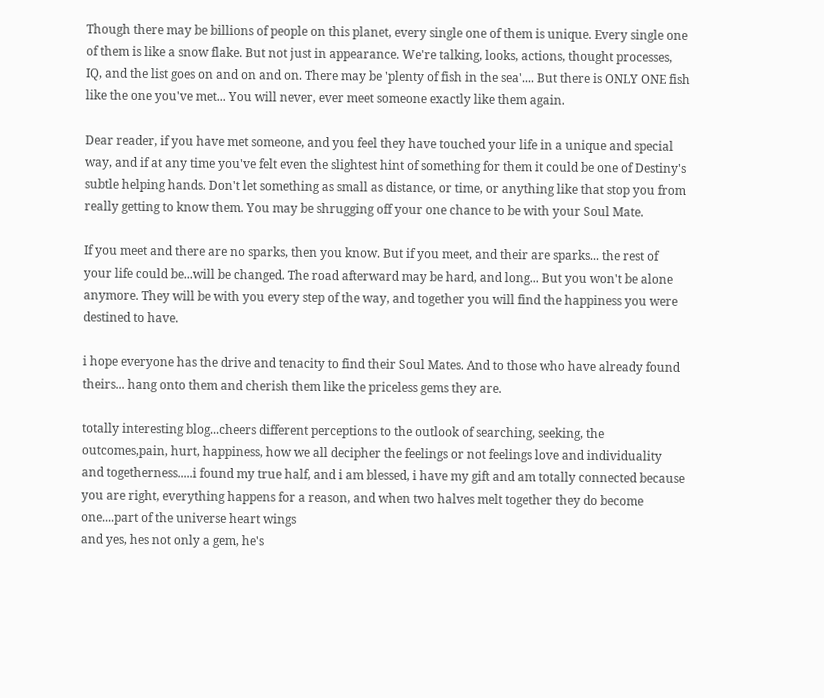Though there may be billions of people on this planet, every single one of them is unique. Every single one of them is like a snow flake. But not just in appearance. We're talking, looks, actions, thought processes, IQ, and the list goes on and on and on. There may be 'plenty of fish in the sea'.... But there is ONLY ONE fish like the one you've met... You will never, ever meet someone exactly like them again.

Dear reader, if you have met someone, and you feel they have touched your life in a unique and special way, and if at any time you've felt even the slightest hint of something for them it could be one of Destiny's subtle helping hands. Don't let something as small as distance, or time, or anything like that stop you from really getting to know them. You may be shrugging off your one chance to be with your Soul Mate.

If you meet and there are no sparks, then you know. But if you meet, and their are sparks... the rest of your life could be...will be changed. The road afterward may be hard, and long... But you won't be alone anymore. They will be with you every step of the way, and together you will find the happiness you were destined to have.

i hope everyone has the drive and tenacity to find their Soul Mates. And to those who have already found theirs... hang onto them and cherish them like the priceless gems they are.

totally interesting blog...cheers different perceptions to the outlook of searching, seeking, the outcomes,pain, hurt, happiness, how we all decipher the feelings or not feelings love and individuality and togetherness.....i found my true half, and i am blessed, i have my gift and am totally connected because you are right, everything happens for a reason, and when two halves melt together they do become one....part of the universe heart wings
and yes, hes not only a gem, he's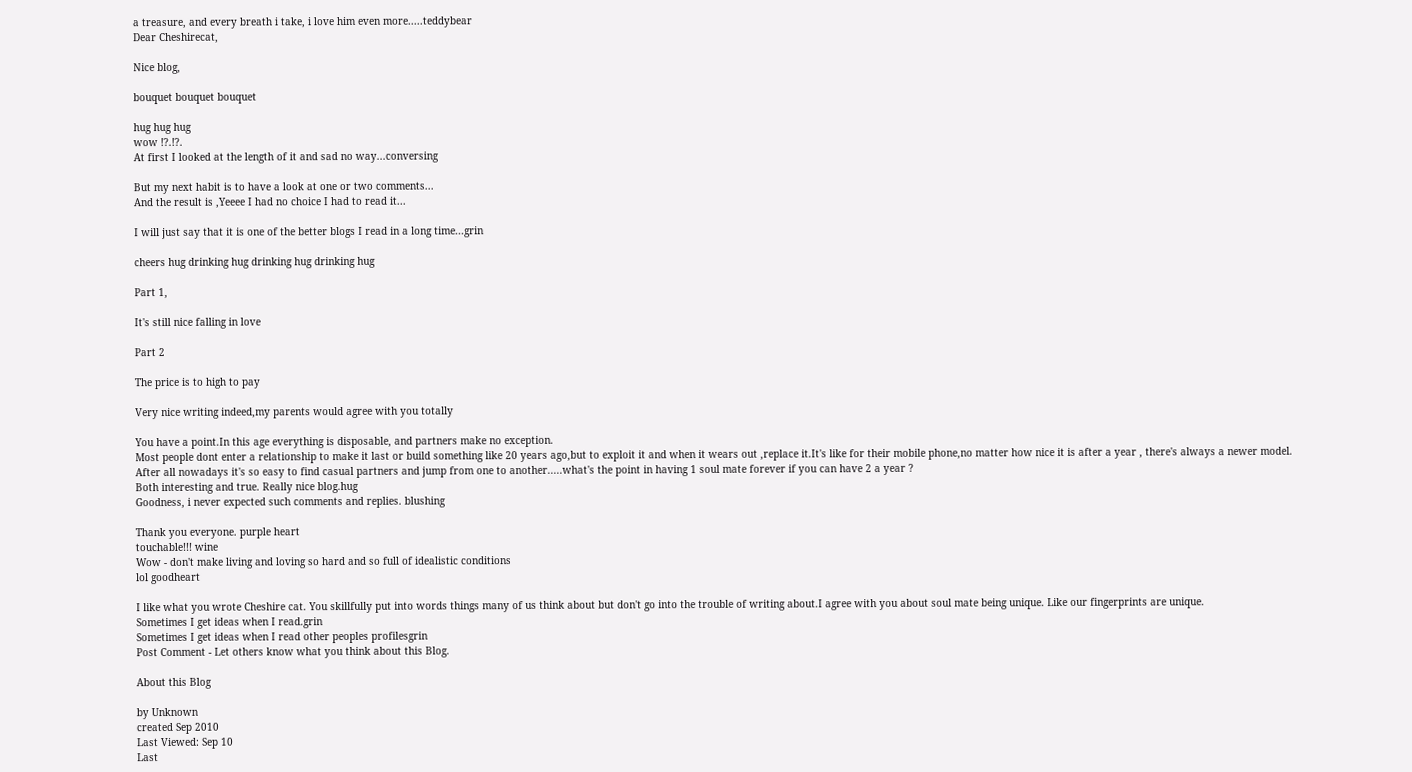a treasure, and every breath i take, i love him even more.....teddybear
Dear Cheshirecat,

Nice blog,

bouquet bouquet bouquet

hug hug hug
wow !?.!?.
At first I looked at the length of it and sad no way...conversing

But my next habit is to have a look at one or two comments...
And the result is ,Yeeee I had no choice I had to read it...

I will just say that it is one of the better blogs I read in a long time...grin

cheers hug drinking hug drinking hug drinking hug

Part 1,

It's still nice falling in love

Part 2

The price is to high to pay

Very nice writing indeed,my parents would agree with you totally

You have a point.In this age everything is disposable, and partners make no exception.
Most people dont enter a relationship to make it last or build something like 20 years ago,but to exploit it and when it wears out ,replace it.It's like for their mobile phone,no matter how nice it is after a year , there's always a newer model.
After all nowadays it's so easy to find casual partners and jump from one to another.....what's the point in having 1 soul mate forever if you can have 2 a year ?
Both interesting and true. Really nice blog.hug
Goodness, i never expected such comments and replies. blushing

Thank you everyone. purple heart
touchable!!! wine
Wow - don't make living and loving so hard and so full of idealistic conditions
lol goodheart

I like what you wrote Cheshire cat. You skillfully put into words things many of us think about but don't go into the trouble of writing about.I agree with you about soul mate being unique. Like our fingerprints are unique.
Sometimes I get ideas when I read.grin
Sometimes I get ideas when I read other peoples profilesgrin
Post Comment - Let others know what you think about this Blog.

About this Blog

by Unknown
created Sep 2010
Last Viewed: Sep 10
Last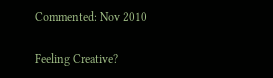Commented: Nov 2010

Feeling Creative?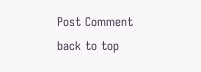Post Comment back to top